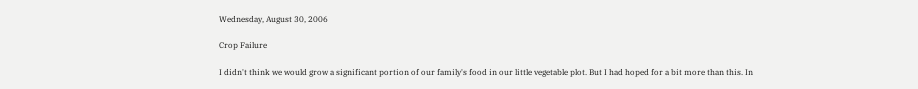Wednesday, August 30, 2006

Crop Failure

I didn't think we would grow a significant portion of our family's food in our little vegetable plot. But I had hoped for a bit more than this. In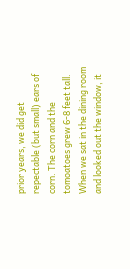prior years, we did get repectable (but small) ears of corn. The corn and the tomoatoes grew 6-8 feet tall. When we sat in the dining room and looked out the window, it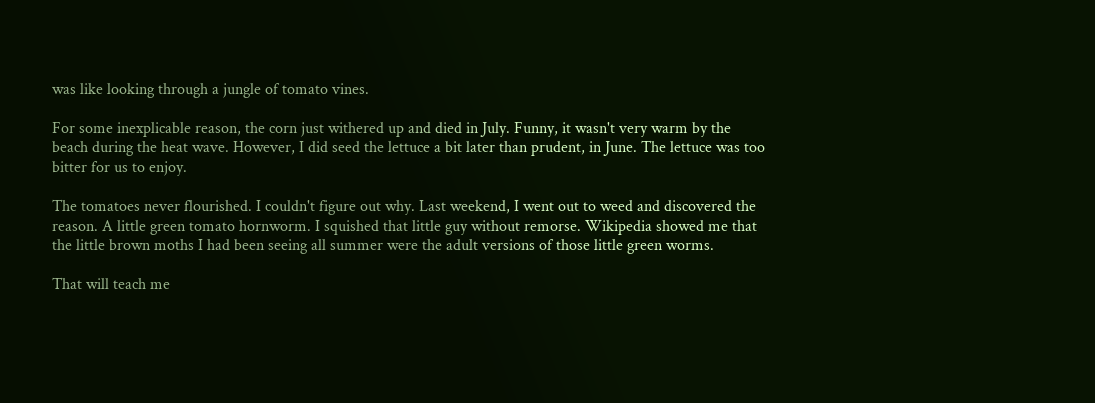was like looking through a jungle of tomato vines.

For some inexplicable reason, the corn just withered up and died in July. Funny, it wasn't very warm by the beach during the heat wave. However, I did seed the lettuce a bit later than prudent, in June. The lettuce was too bitter for us to enjoy.

The tomatoes never flourished. I couldn't figure out why. Last weekend, I went out to weed and discovered the reason. A little green tomato hornworm. I squished that little guy without remorse. Wikipedia showed me that the little brown moths I had been seeing all summer were the adult versions of those little green worms.

That will teach me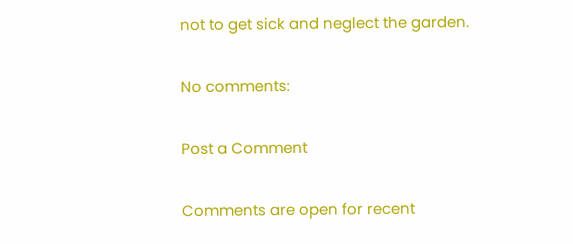not to get sick and neglect the garden.

No comments:

Post a Comment

Comments are open for recent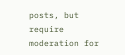posts, but require moderation for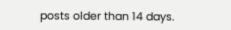posts older than 14 days.